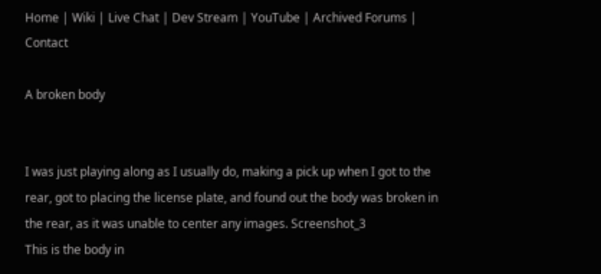Home | Wiki | Live Chat | Dev Stream | YouTube | Archived Forums | Contact

A broken body


I was just playing along as I usually do, making a pick up when I got to the rear, got to placing the license plate, and found out the body was broken in the rear, as it was unable to center any images. Screenshot_3
This is the body in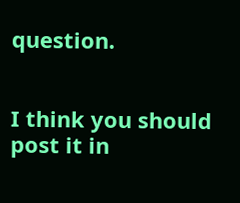question.


I think you should post it in